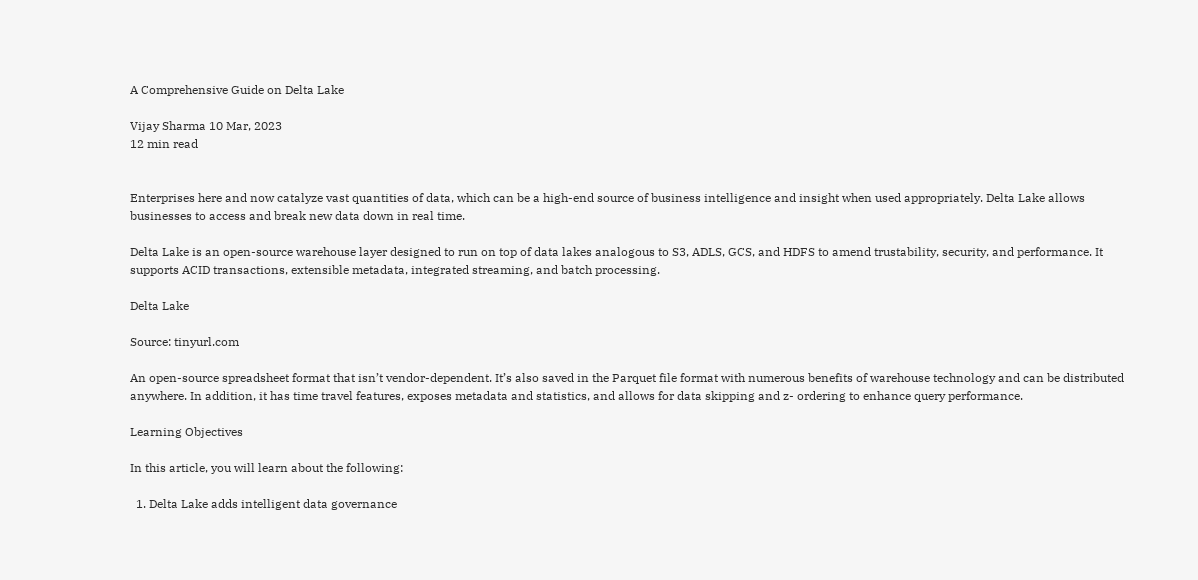A Comprehensive Guide on Delta Lake

Vijay Sharma 10 Mar, 2023
12 min read


Enterprises here and now catalyze vast quantities of data, which can be a high-end source of business intelligence and insight when used appropriately. Delta Lake allows businesses to access and break new data down in real time.

Delta Lake is an open-source warehouse layer designed to run on top of data lakes analogous to S3, ADLS, GCS, and HDFS to amend trustability, security, and performance. It supports ACID transactions, extensible metadata, integrated streaming, and batch processing.

Delta Lake

Source: tinyurl.com

An open-source spreadsheet format that isn’t vendor-dependent. It’s also saved in the Parquet file format with numerous benefits of warehouse technology and can be distributed anywhere. In addition, it has time travel features, exposes metadata and statistics, and allows for data skipping and z- ordering to enhance query performance.

Learning Objectives

In this article, you will learn about the following:

  1. Delta Lake adds intelligent data governance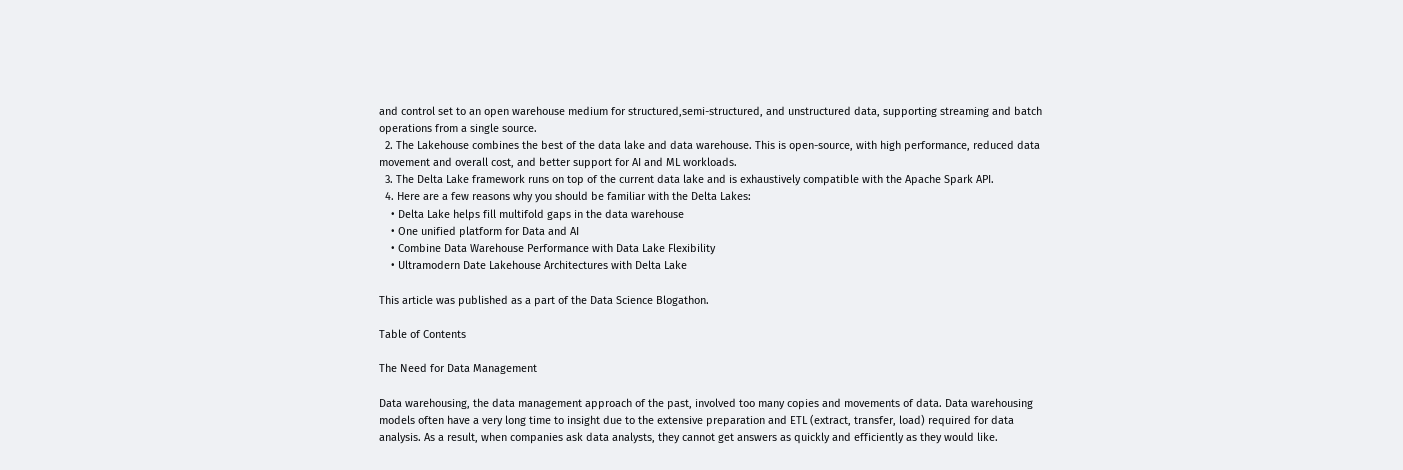and control set to an open warehouse medium for structured,semi-structured, and unstructured data, supporting streaming and batch operations from a single source.
  2. The Lakehouse combines the best of the data lake and data warehouse. This is open-source, with high performance, reduced data movement and overall cost, and better support for AI and ML workloads.
  3. The Delta Lake framework runs on top of the current data lake and is exhaustively compatible with the Apache Spark API.
  4. Here are a few reasons why you should be familiar with the Delta Lakes:
    • Delta Lake helps fill multifold gaps in the data warehouse
    • One unified platform for Data and AI
    • Combine Data Warehouse Performance with Data Lake Flexibility
    • Ultramodern Date Lakehouse Architectures with Delta Lake

This article was published as a part of the Data Science Blogathon.

Table of Contents

The Need for Data Management

Data warehousing, the data management approach of the past, involved too many copies and movements of data. Data warehousing models often have a very long time to insight due to the extensive preparation and ETL (extract, transfer, load) required for data analysis. As a result, when companies ask data analysts, they cannot get answers as quickly and efficiently as they would like.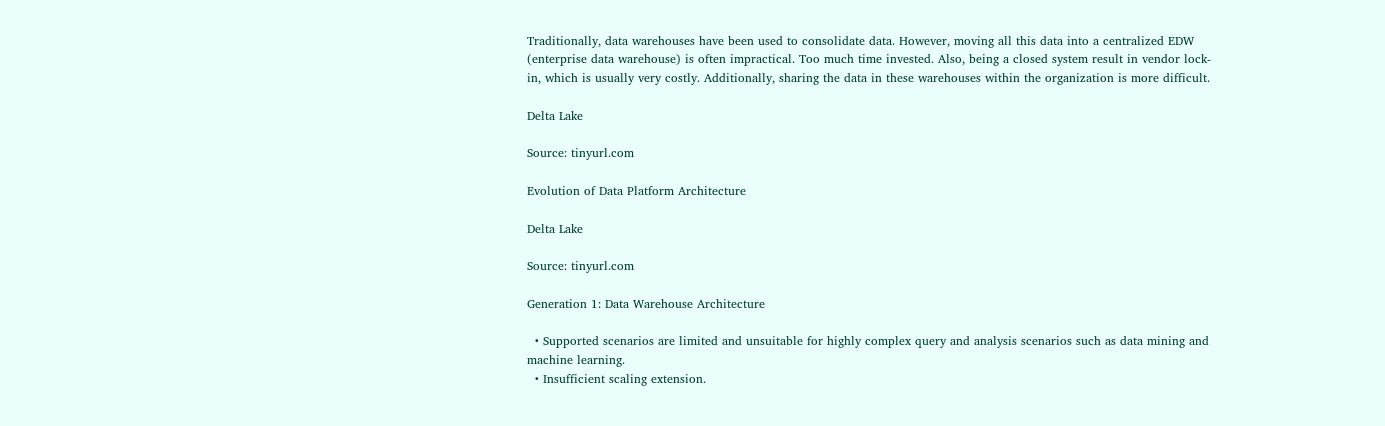Traditionally, data warehouses have been used to consolidate data. However, moving all this data into a centralized EDW (enterprise data warehouse) is often impractical. Too much time invested. Also, being a closed system result in vendor lock-in, which is usually very costly. Additionally, sharing the data in these warehouses within the organization is more difficult.

Delta Lake

Source: tinyurl.com

Evolution of Data Platform Architecture

Delta Lake

Source: tinyurl.com

Generation 1: Data Warehouse Architecture

  • Supported scenarios are limited and unsuitable for highly complex query and analysis scenarios such as data mining and machine learning.
  • Insufficient scaling extension.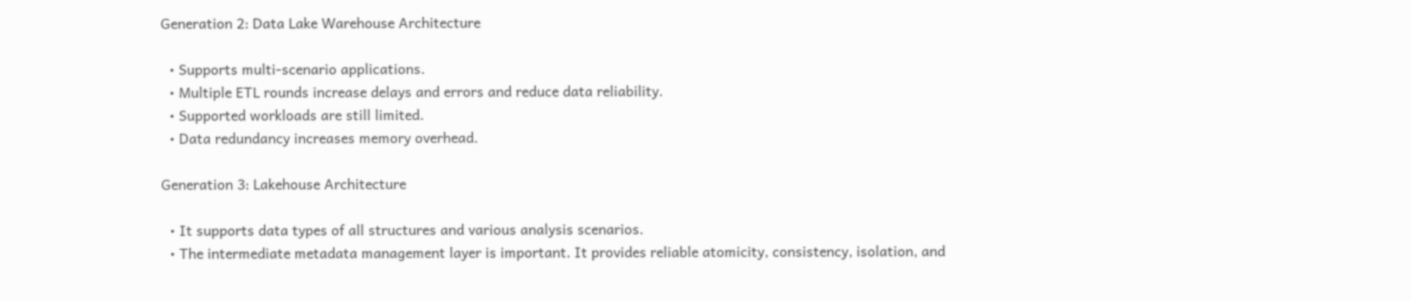Generation 2: Data Lake Warehouse Architecture

  • Supports multi-scenario applications.
  • Multiple ETL rounds increase delays and errors and reduce data reliability.
  • Supported workloads are still limited.
  • Data redundancy increases memory overhead.

Generation 3: Lakehouse Architecture

  • It supports data types of all structures and various analysis scenarios.
  • The intermediate metadata management layer is important. It provides reliable atomicity, consistency, isolation, and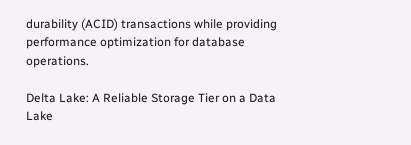durability (ACID) transactions while providing performance optimization for database operations.

Delta Lake: A Reliable Storage Tier on a Data Lake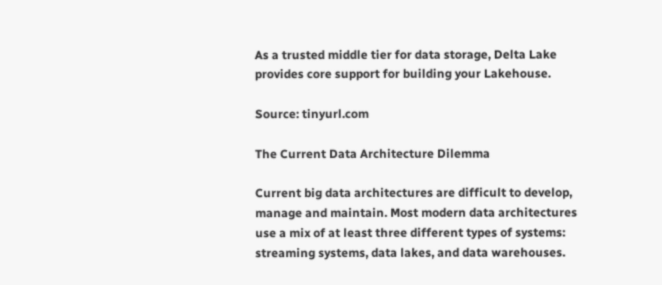As a trusted middle tier for data storage, Delta Lake provides core support for building your Lakehouse.

Source: tinyurl.com

The Current Data Architecture Dilemma

Current big data architectures are difficult to develop, manage and maintain. Most modern data architectures use a mix of at least three different types of systems: streaming systems, data lakes, and data warehouses.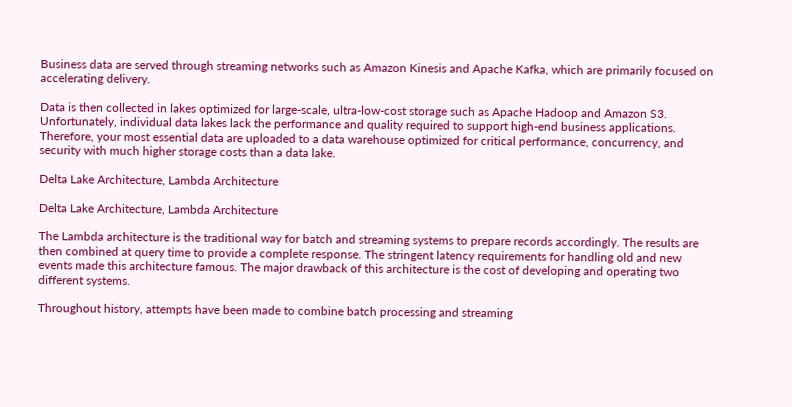Business data are served through streaming networks such as Amazon Kinesis and Apache Kafka, which are primarily focused on accelerating delivery.

Data is then collected in lakes optimized for large-scale, ultra-low-cost storage such as Apache Hadoop and Amazon S3. Unfortunately, individual data lakes lack the performance and quality required to support high-end business applications. Therefore, your most essential data are uploaded to a data warehouse optimized for critical performance, concurrency, and security with much higher storage costs than a data lake.

Delta Lake Architecture, Lambda Architecture

Delta Lake Architecture, Lambda Architecture

The Lambda architecture is the traditional way for batch and streaming systems to prepare records accordingly. The results are then combined at query time to provide a complete response. The stringent latency requirements for handling old and new events made this architecture famous. The major drawback of this architecture is the cost of developing and operating two different systems.

Throughout history, attempts have been made to combine batch processing and streaming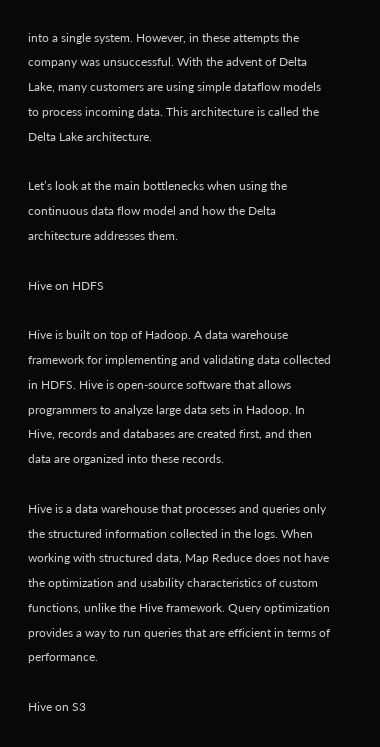into a single system. However, in these attempts the company was unsuccessful. With the advent of Delta Lake, many customers are using simple dataflow models to process incoming data. This architecture is called the Delta Lake architecture.

Let’s look at the main bottlenecks when using the continuous data flow model and how the Delta architecture addresses them.

Hive on HDFS

Hive is built on top of Hadoop. A data warehouse framework for implementing and validating data collected in HDFS. Hive is open-source software that allows programmers to analyze large data sets in Hadoop. In Hive, records and databases are created first, and then data are organized into these records.

Hive is a data warehouse that processes and queries only the structured information collected in the logs. When working with structured data, Map Reduce does not have the optimization and usability characteristics of custom functions, unlike the Hive framework. Query optimization provides a way to run queries that are efficient in terms of performance.

Hive on S3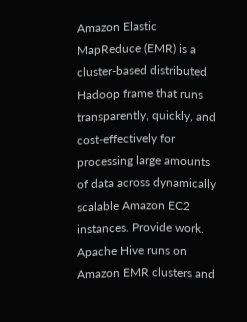Amazon Elastic MapReduce (EMR) is a cluster-based distributed Hadoop frame that runs transparently, quickly, and cost-effectively for processing large amounts of data across dynamically scalable Amazon EC2 instances. Provide work. Apache Hive runs on Amazon EMR clusters and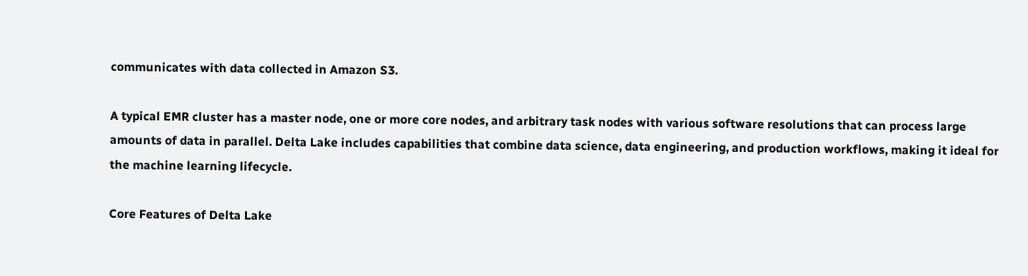communicates with data collected in Amazon S3.

A typical EMR cluster has a master node, one or more core nodes, and arbitrary task nodes with various software resolutions that can process large amounts of data in parallel. Delta Lake includes capabilities that combine data science, data engineering, and production workflows, making it ideal for the machine learning lifecycle.

Core Features of Delta Lake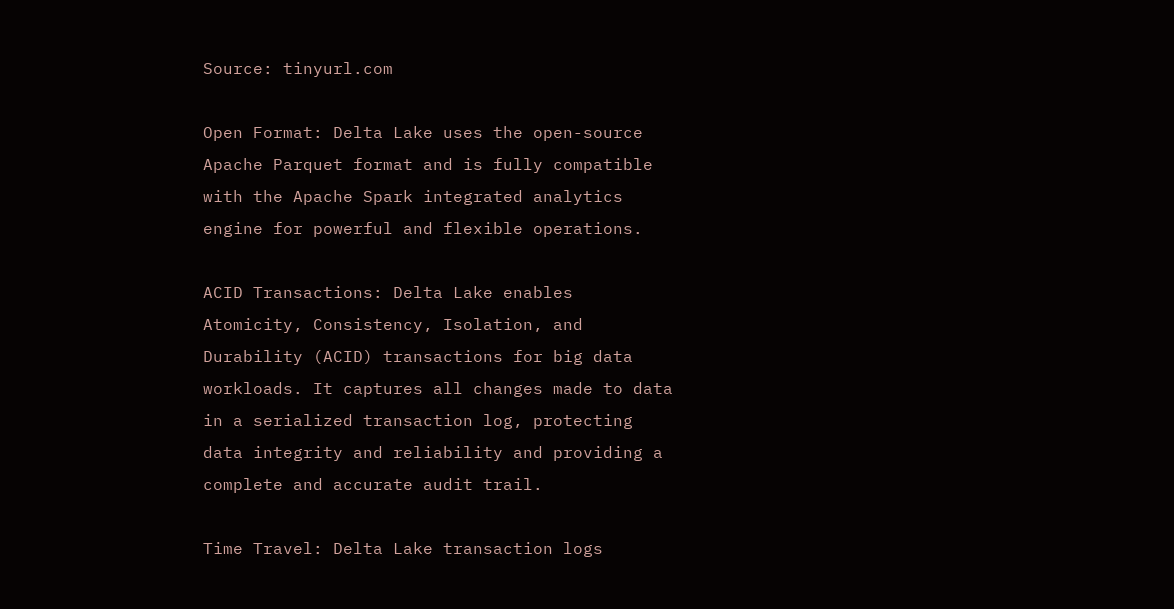Source: tinyurl.com

Open Format: Delta Lake uses the open-source Apache Parquet format and is fully compatible with the Apache Spark integrated analytics engine for powerful and flexible operations.

ACID Transactions: Delta Lake enables Atomicity, Consistency, Isolation, and Durability (ACID) transactions for big data workloads. It captures all changes made to data in a serialized transaction log, protecting data integrity and reliability and providing a complete and accurate audit trail.

Time Travel: Delta Lake transaction logs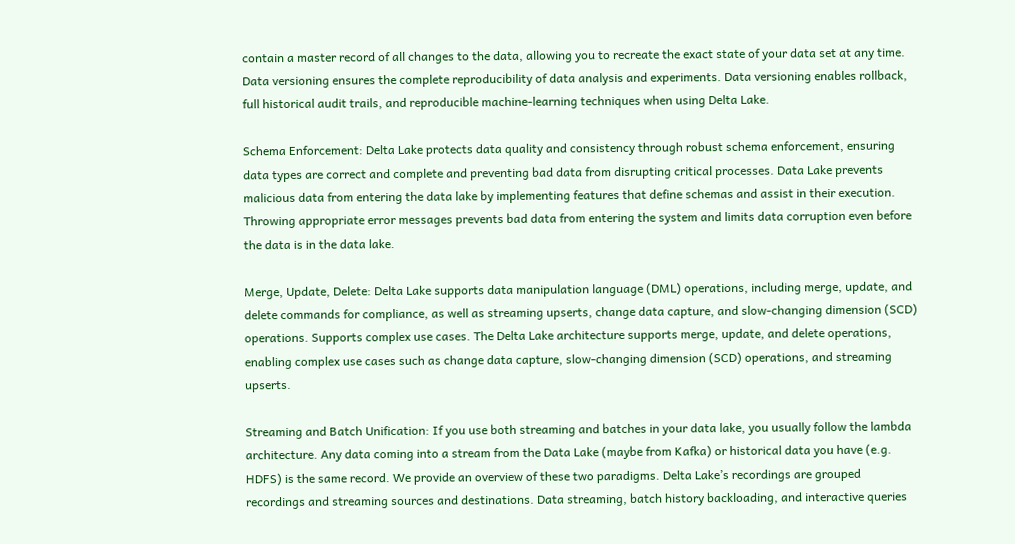contain a master record of all changes to the data, allowing you to recreate the exact state of your data set at any time. Data versioning ensures the complete reproducibility of data analysis and experiments. Data versioning enables rollback, full historical audit trails, and reproducible machine-learning techniques when using Delta Lake.

Schema Enforcement: Delta Lake protects data quality and consistency through robust schema enforcement, ensuring data types are correct and complete and preventing bad data from disrupting critical processes. Data Lake prevents malicious data from entering the data lake by implementing features that define schemas and assist in their execution. Throwing appropriate error messages prevents bad data from entering the system and limits data corruption even before the data is in the data lake.

Merge, Update, Delete: Delta Lake supports data manipulation language (DML) operations, including merge, update, and delete commands for compliance, as well as streaming upserts, change data capture, and slow-changing dimension (SCD) operations. Supports complex use cases. The Delta Lake architecture supports merge, update, and delete operations, enabling complex use cases such as change data capture, slow-changing dimension (SCD) operations, and streaming upserts.

Streaming and Batch Unification: If you use both streaming and batches in your data lake, you usually follow the lambda architecture. Any data coming into a stream from the Data Lake (maybe from Kafka) or historical data you have (e.g. HDFS) is the same record. We provide an overview of these two paradigms. Delta Lake’s recordings are grouped recordings and streaming sources and destinations. Data streaming, batch history backloading, and interactive queries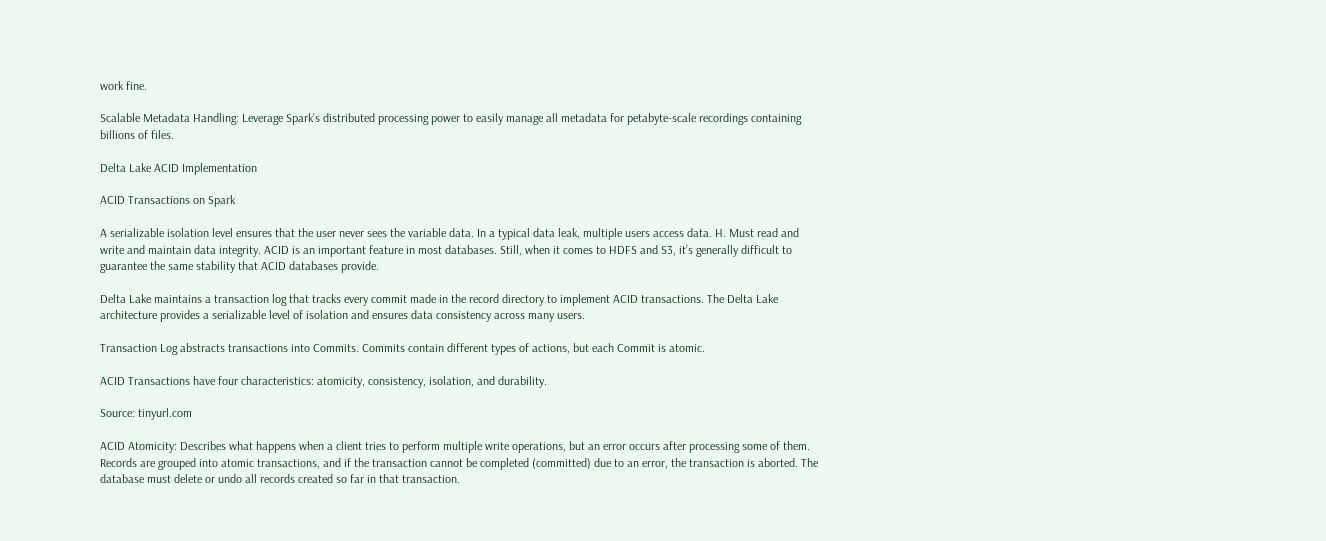work fine.

Scalable Metadata Handling: Leverage Spark’s distributed processing power to easily manage all metadata for petabyte-scale recordings containing billions of files.

Delta Lake ACID Implementation

ACID Transactions on Spark

A serializable isolation level ensures that the user never sees the variable data. In a typical data leak, multiple users access data. H. Must read and write and maintain data integrity. ACID is an important feature in most databases. Still, when it comes to HDFS and S3, it’s generally difficult to guarantee the same stability that ACID databases provide.

Delta Lake maintains a transaction log that tracks every commit made in the record directory to implement ACID transactions. The Delta Lake architecture provides a serializable level of isolation and ensures data consistency across many users.

Transaction Log abstracts transactions into Commits. Commits contain different types of actions, but each Commit is atomic.

ACID Transactions have four characteristics: atomicity, consistency, isolation, and durability.

Source: tinyurl.com

ACID Atomicity: Describes what happens when a client tries to perform multiple write operations, but an error occurs after processing some of them. Records are grouped into atomic transactions, and if the transaction cannot be completed (committed) due to an error, the transaction is aborted. The database must delete or undo all records created so far in that transaction.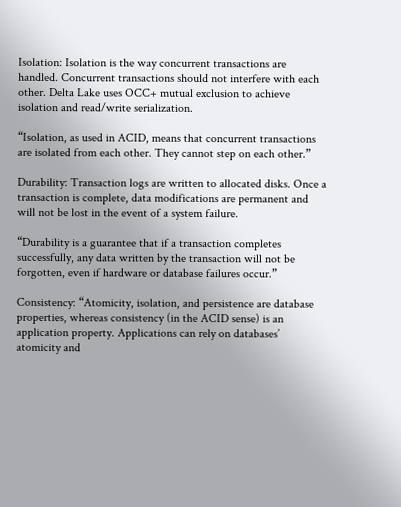Isolation: Isolation is the way concurrent transactions are handled. Concurrent transactions should not interfere with each other. Delta Lake uses OCC+ mutual exclusion to achieve isolation and read/write serialization.

“Isolation, as used in ACID, means that concurrent transactions are isolated from each other. They cannot step on each other.”

Durability: Transaction logs are written to allocated disks. Once a transaction is complete, data modifications are permanent and will not be lost in the event of a system failure.

“Durability is a guarantee that if a transaction completes successfully, any data written by the transaction will not be forgotten, even if hardware or database failures occur.”

Consistency: “Atomicity, isolation, and persistence are database properties, whereas consistency (in the ACID sense) is an application property. Applications can rely on databases’ atomicity and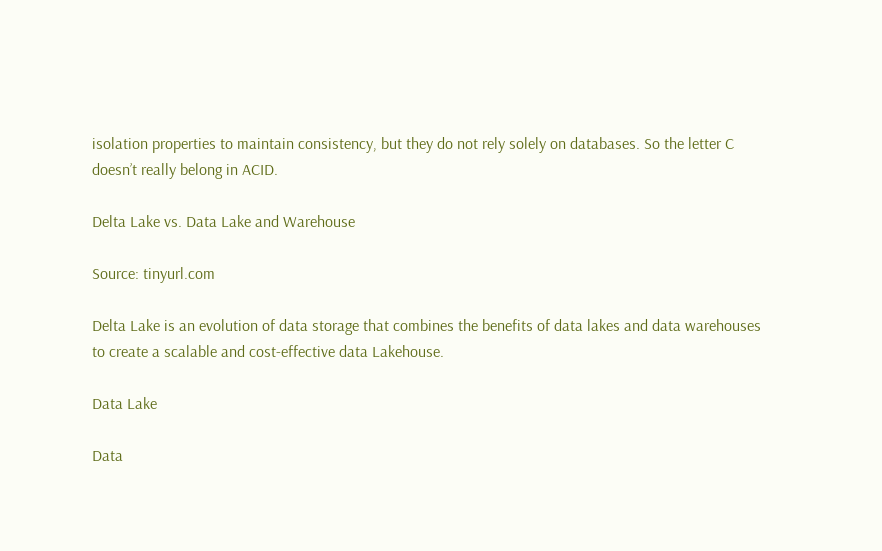isolation properties to maintain consistency, but they do not rely solely on databases. So the letter C doesn’t really belong in ACID.

Delta Lake vs. Data Lake and Warehouse

Source: tinyurl.com

Delta Lake is an evolution of data storage that combines the benefits of data lakes and data warehouses to create a scalable and cost-effective data Lakehouse.

Data Lake

Data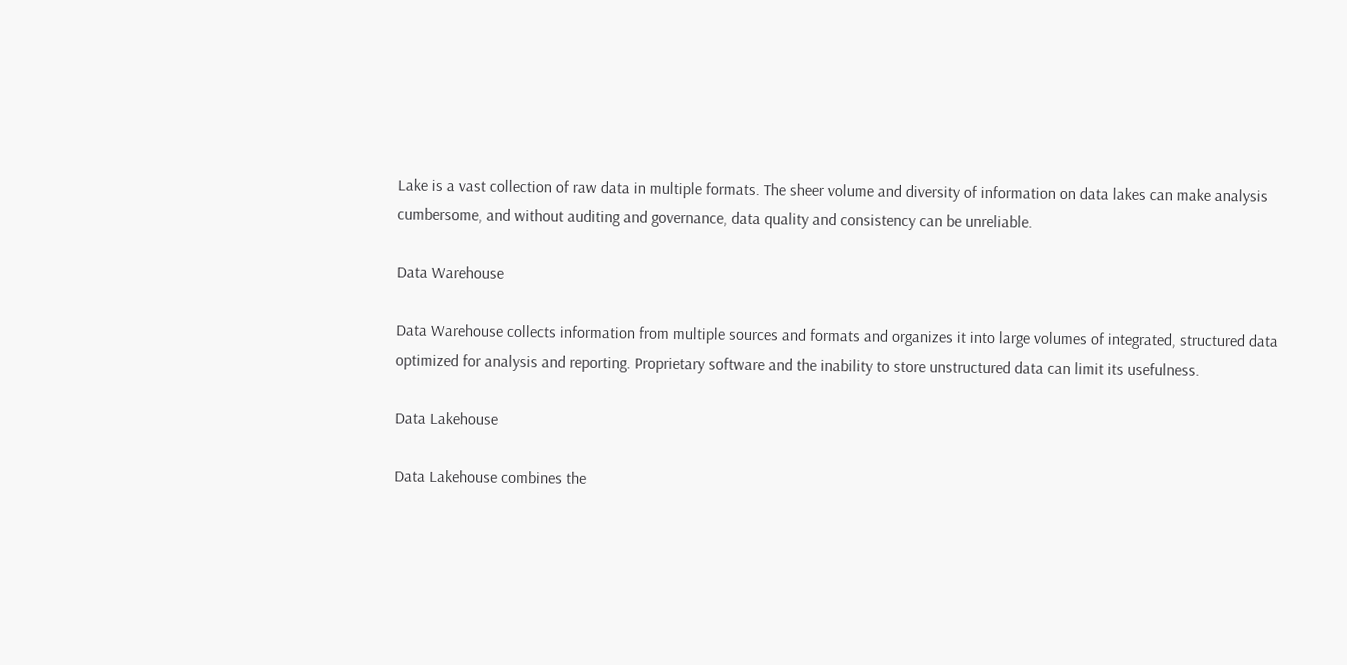Lake is a vast collection of raw data in multiple formats. The sheer volume and diversity of information on data lakes can make analysis cumbersome, and without auditing and governance, data quality and consistency can be unreliable.

Data Warehouse

Data Warehouse collects information from multiple sources and formats and organizes it into large volumes of integrated, structured data optimized for analysis and reporting. Proprietary software and the inability to store unstructured data can limit its usefulness.

Data Lakehouse

Data Lakehouse combines the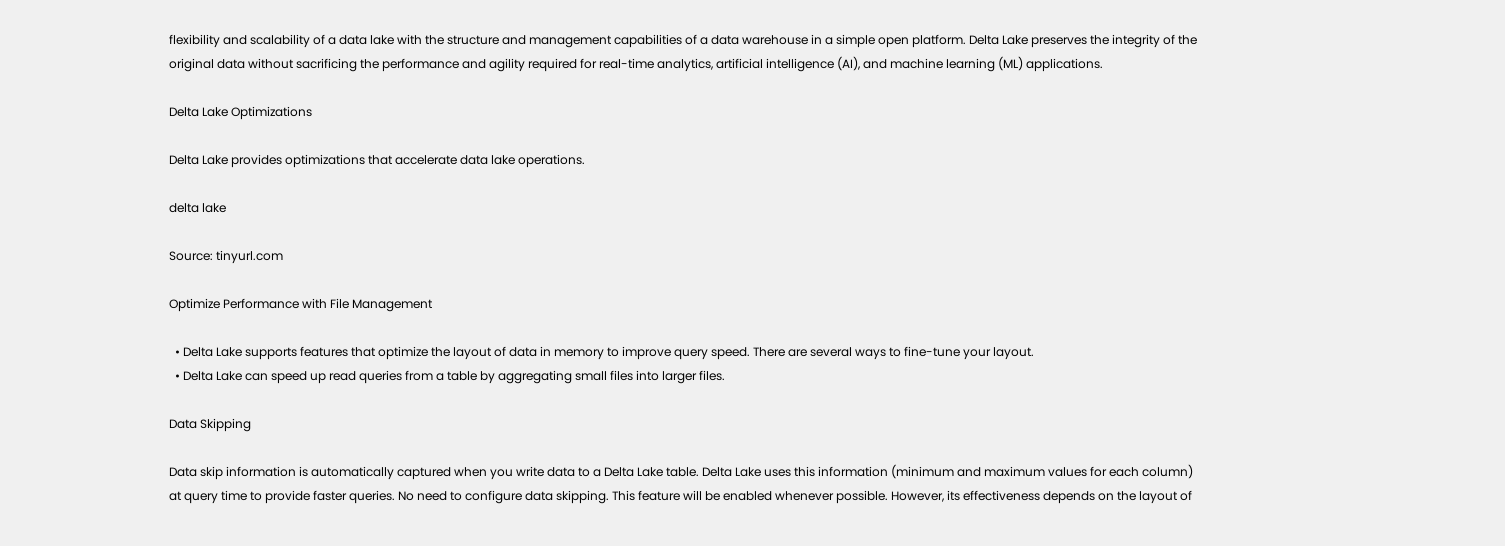flexibility and scalability of a data lake with the structure and management capabilities of a data warehouse in a simple open platform. Delta Lake preserves the integrity of the original data without sacrificing the performance and agility required for real-time analytics, artificial intelligence (AI), and machine learning (ML) applications.

Delta Lake Optimizations

Delta Lake provides optimizations that accelerate data lake operations.

delta lake

Source: tinyurl.com

Optimize Performance with File Management

  • Delta Lake supports features that optimize the layout of data in memory to improve query speed. There are several ways to fine-tune your layout.
  • Delta Lake can speed up read queries from a table by aggregating small files into larger files.

Data Skipping

Data skip information is automatically captured when you write data to a Delta Lake table. Delta Lake uses this information (minimum and maximum values for each column) at query time to provide faster queries. No need to configure data skipping. This feature will be enabled whenever possible. However, its effectiveness depends on the layout of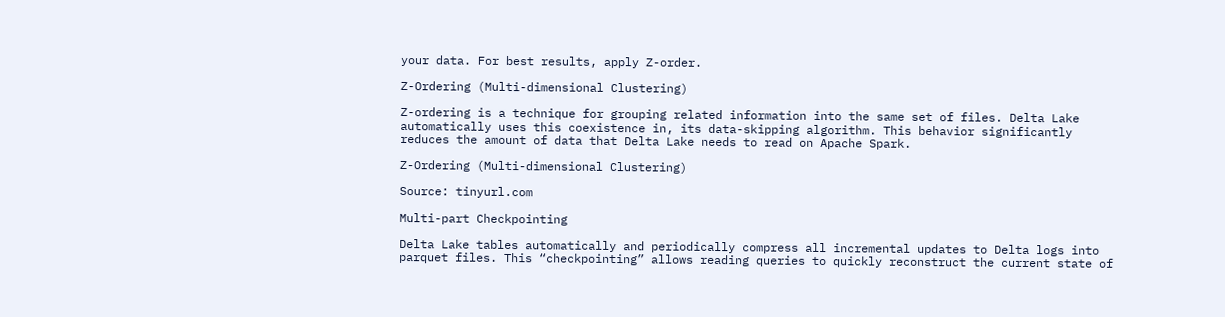your data. For best results, apply Z-order.

Z-Ordering (Multi-dimensional Clustering)

Z-ordering is a technique for grouping related information into the same set of files. Delta Lake automatically uses this coexistence in, its data-skipping algorithm. This behavior significantly reduces the amount of data that Delta Lake needs to read on Apache Spark.

Z-Ordering (Multi-dimensional Clustering)

Source: tinyurl.com

Multi-part Checkpointing

Delta Lake tables automatically and periodically compress all incremental updates to Delta logs into parquet files. This “checkpointing” allows reading queries to quickly reconstruct the current state of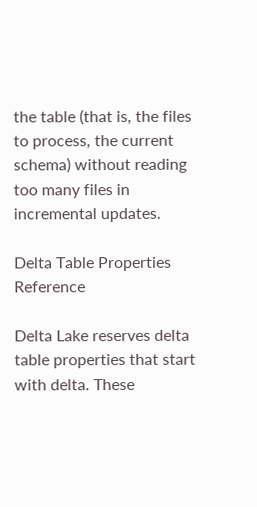the table (that is, the files to process, the current schema) without reading too many files in incremental updates.

Delta Table Properties Reference

Delta Lake reserves delta table properties that start with delta. These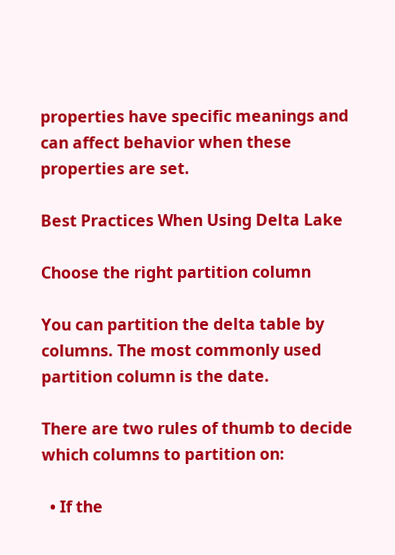properties have specific meanings and can affect behavior when these properties are set.

Best Practices When Using Delta Lake

Choose the right partition column

You can partition the delta table by columns. The most commonly used partition column is the date.

There are two rules of thumb to decide which columns to partition on:

  • If the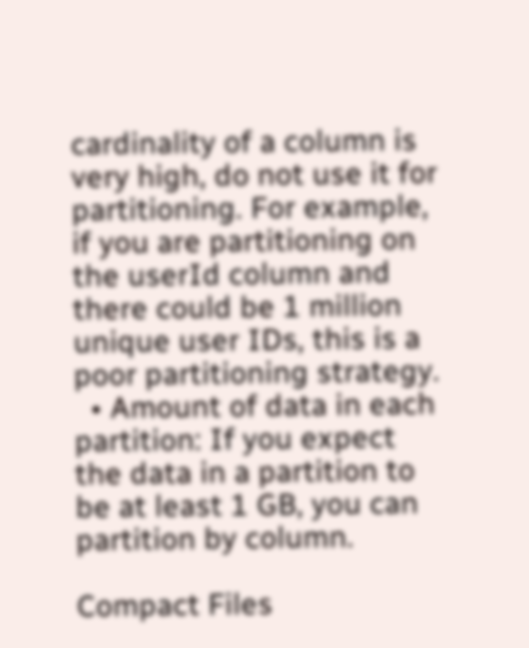cardinality of a column is very high, do not use it for partitioning. For example, if you are partitioning on the userId column and there could be 1 million unique user IDs, this is a poor partitioning strategy.
  • Amount of data in each partition: If you expect the data in a partition to be at least 1 GB, you can partition by column.

Compact Files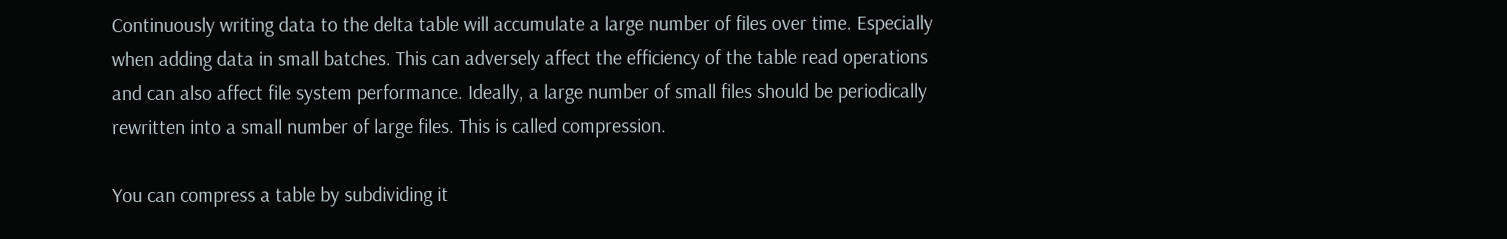Continuously writing data to the delta table will accumulate a large number of files over time. Especially when adding data in small batches. This can adversely affect the efficiency of the table read operations and can also affect file system performance. Ideally, a large number of small files should be periodically rewritten into a small number of large files. This is called compression.

You can compress a table by subdividing it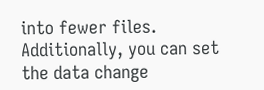into fewer files. Additionally, you can set the data change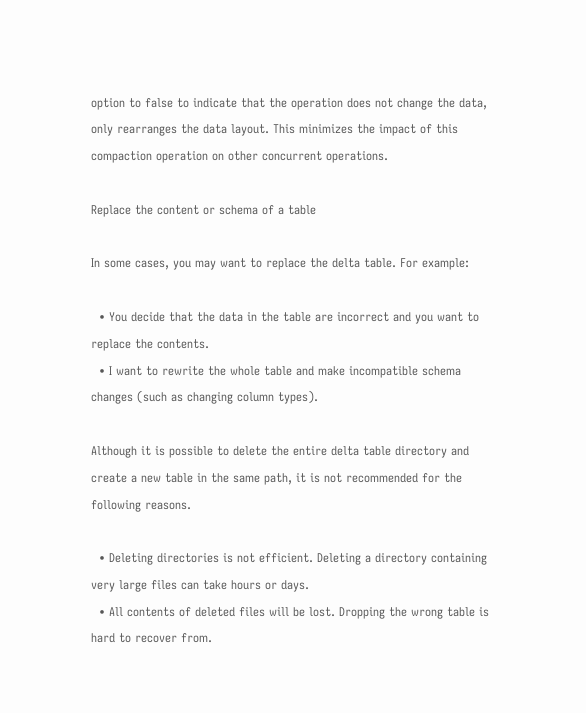option to false to indicate that the operation does not change the data, only rearranges the data layout. This minimizes the impact of this compaction operation on other concurrent operations.

Replace the content or schema of a table

In some cases, you may want to replace the delta table. For example:

  • You decide that the data in the table are incorrect and you want to replace the contents.
  • I want to rewrite the whole table and make incompatible schema changes (such as changing column types).

Although it is possible to delete the entire delta table directory and create a new table in the same path, it is not recommended for the following reasons.

  • Deleting directories is not efficient. Deleting a directory containing very large files can take hours or days.
  • All contents of deleted files will be lost. Dropping the wrong table is hard to recover from.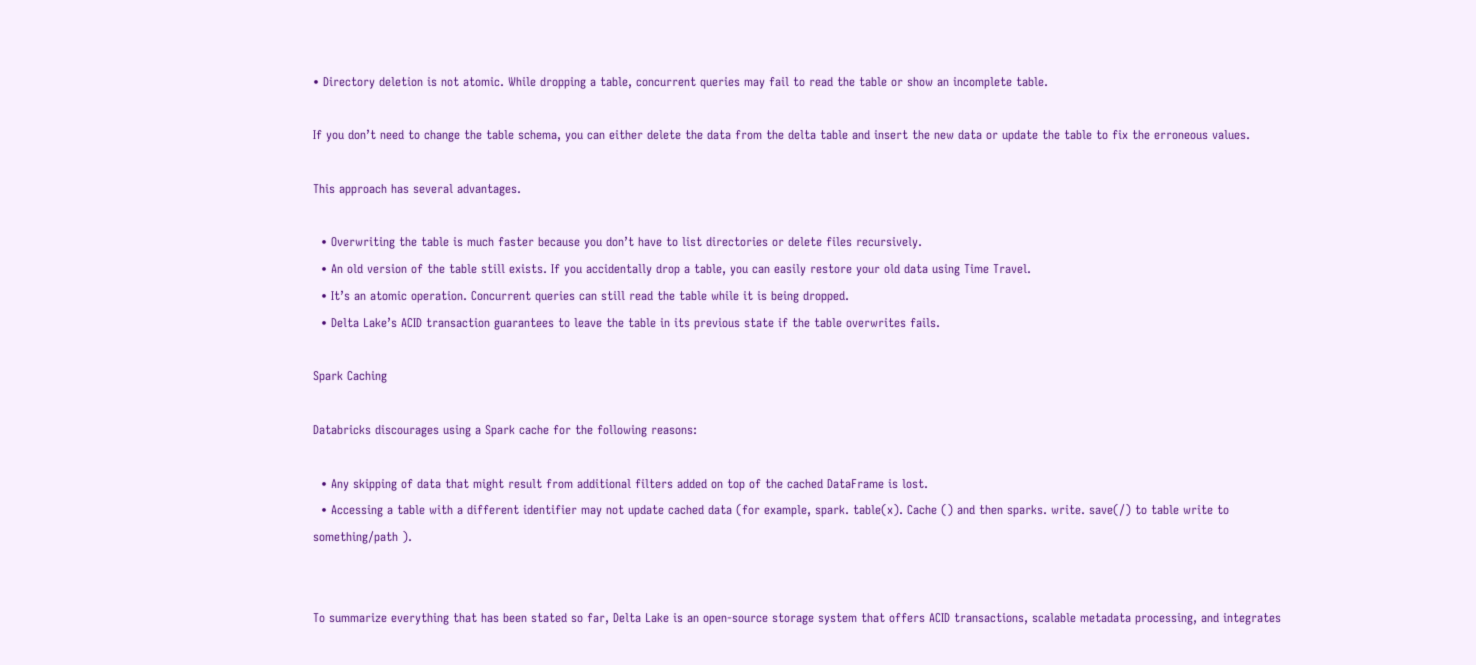• Directory deletion is not atomic. While dropping a table, concurrent queries may fail to read the table or show an incomplete table.

If you don’t need to change the table schema, you can either delete the data from the delta table and insert the new data or update the table to fix the erroneous values.

This approach has several advantages.

  • Overwriting the table is much faster because you don’t have to list directories or delete files recursively.
  • An old version of the table still exists. If you accidentally drop a table, you can easily restore your old data using Time Travel.
  • It’s an atomic operation. Concurrent queries can still read the table while it is being dropped.
  • Delta Lake’s ACID transaction guarantees to leave the table in its previous state if the table overwrites fails.

Spark Caching

Databricks discourages using a Spark cache for the following reasons:

  • Any skipping of data that might result from additional filters added on top of the cached DataFrame is lost.
  • Accessing a table with a different identifier may not update cached data (for example, spark. table(x). Cache () and then sparks. write. save(/) to table write to something/path ).


To summarize everything that has been stated so far, Delta Lake is an open-source storage system that offers ACID transactions, scalable metadata processing, and integrates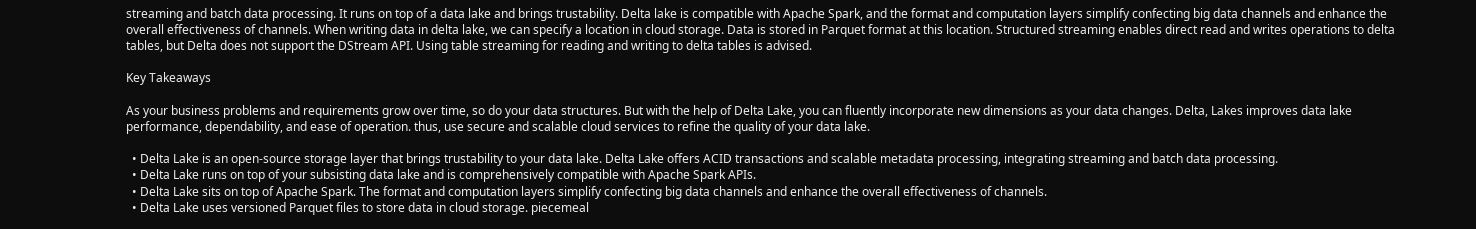streaming and batch data processing. It runs on top of a data lake and brings trustability. Delta lake is compatible with Apache Spark, and the format and computation layers simplify confecting big data channels and enhance the overall effectiveness of channels. When writing data in delta lake, we can specify a location in cloud storage. Data is stored in Parquet format at this location. Structured streaming enables direct read and writes operations to delta tables, but Delta does not support the DStream API. Using table streaming for reading and writing to delta tables is advised.

Key Takeaways

As your business problems and requirements grow over time, so do your data structures. But with the help of Delta Lake, you can fluently incorporate new dimensions as your data changes. Delta, Lakes improves data lake performance, dependability, and ease of operation. thus, use secure and scalable cloud services to refine the quality of your data lake.

  • Delta Lake is an open-source storage layer that brings trustability to your data lake. Delta Lake offers ACID transactions and scalable metadata processing, integrating streaming and batch data processing.
  • Delta Lake runs on top of your subsisting data lake and is comprehensively compatible with Apache Spark APIs.
  • Delta Lake sits on top of Apache Spark. The format and computation layers simplify confecting big data channels and enhance the overall effectiveness of channels.
  • Delta Lake uses versioned Parquet files to store data in cloud storage. piecemeal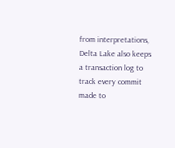from interpretations, Delta Lake also keeps a transaction log to track every commit made to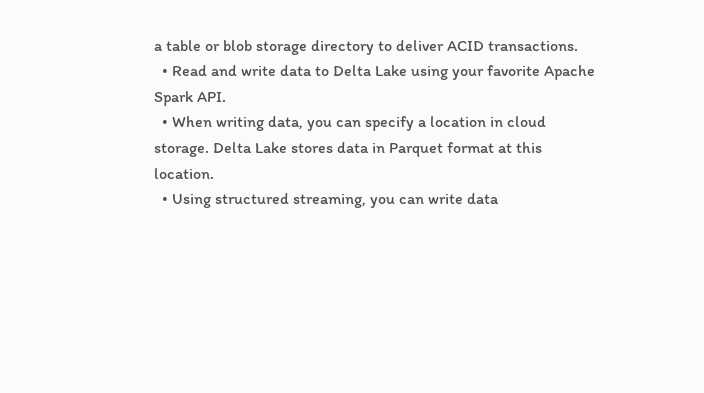a table or blob storage directory to deliver ACID transactions.
  • Read and write data to Delta Lake using your favorite Apache Spark API.
  • When writing data, you can specify a location in cloud storage. Delta Lake stores data in Parquet format at this location.
  • Using structured streaming, you can write data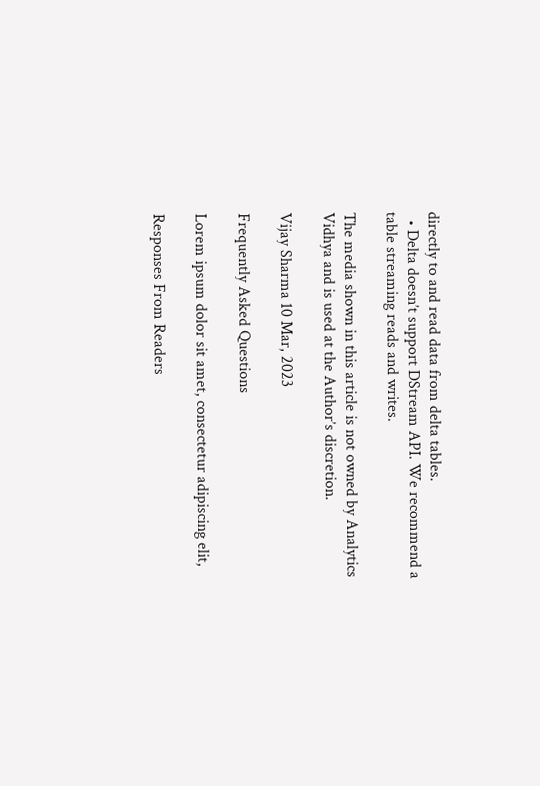directly to and read data from delta tables.
  • Delta doesn’t support DStream API. We recommend a table streaming reads and writes.

The media shown in this article is not owned by Analytics Vidhya and is used at the Author’s discretion.

Vijay Sharma 10 Mar, 2023

Frequently Asked Questions

Lorem ipsum dolor sit amet, consectetur adipiscing elit,

Responses From Readers